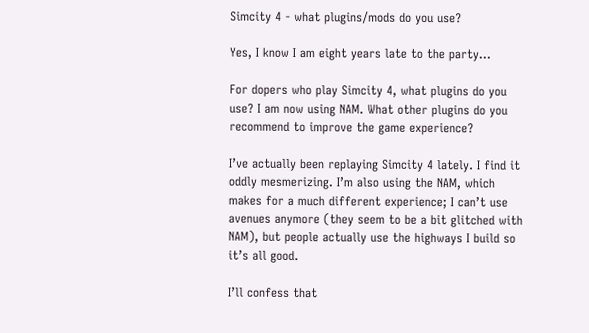Simcity 4 - what plugins/mods do you use?

Yes, I know I am eight years late to the party…

For dopers who play Simcity 4, what plugins do you use? I am now using NAM. What other plugins do you recommend to improve the game experience?

I’ve actually been replaying Simcity 4 lately. I find it oddly mesmerizing. I’m also using the NAM, which makes for a much different experience; I can’t use avenues anymore (they seem to be a bit glitched with NAM), but people actually use the highways I build so it’s all good.

I’ll confess that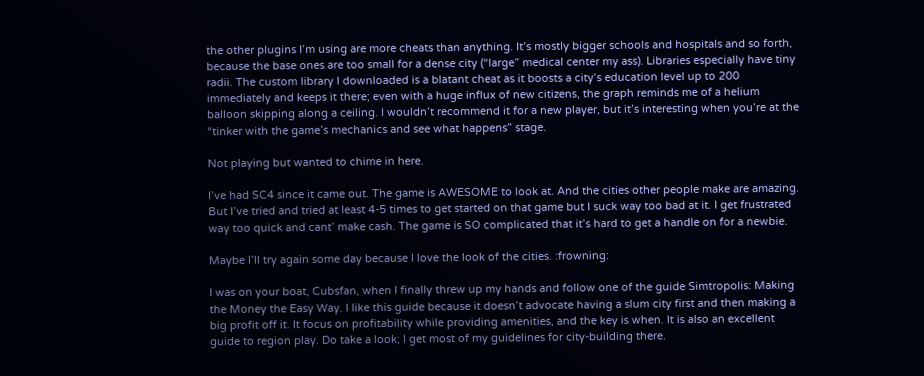the other plugins I’m using are more cheats than anything. It’s mostly bigger schools and hospitals and so forth, because the base ones are too small for a dense city (“large” medical center my ass). Libraries especially have tiny radii. The custom library I downloaded is a blatant cheat as it boosts a city’s education level up to 200 immediately and keeps it there; even with a huge influx of new citizens, the graph reminds me of a helium balloon skipping along a ceiling. I wouldn’t recommend it for a new player, but it’s interesting when you’re at the “tinker with the game’s mechanics and see what happens” stage.

Not playing but wanted to chime in here.

I’ve had SC4 since it came out. The game is AWESOME to look at. And the cities other people make are amazing. But I’ve tried and tried at least 4-5 times to get started on that game but I suck way too bad at it. I get frustrated way too quick and cant’ make cash. The game is SO complicated that it’s hard to get a handle on for a newbie.

Maybe I’ll try again some day because I love the look of the cities. :frowning:

I was on your boat, Cubsfan, when I finally threw up my hands and follow one of the guide Simtropolis: Making the Money the Easy Way. I like this guide because it doesn’t advocate having a slum city first and then making a big profit off it. It focus on profitability while providing amenities, and the key is when. It is also an excellent guide to region play. Do take a look; I get most of my guidelines for city-building there.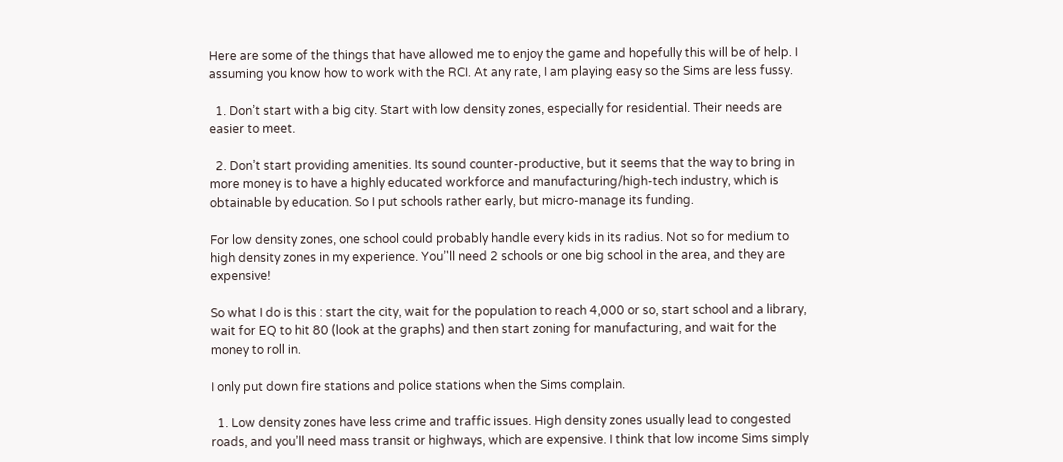Here are some of the things that have allowed me to enjoy the game and hopefully this will be of help. I assuming you know how to work with the RCI. At any rate, I am playing easy so the Sims are less fussy.

  1. Don’t start with a big city. Start with low density zones, especially for residential. Their needs are easier to meet.

  2. Don’t start providing amenities. Its sound counter-productive, but it seems that the way to bring in more money is to have a highly educated workforce and manufacturing/high-tech industry, which is obtainable by education. So I put schools rather early, but micro-manage its funding.

For low density zones, one school could probably handle every kids in its radius. Not so for medium to high density zones in my experience. You’'ll need 2 schools or one big school in the area, and they are expensive!

So what I do is this : start the city, wait for the population to reach 4,000 or so, start school and a library, wait for EQ to hit 80 (look at the graphs) and then start zoning for manufacturing, and wait for the money to roll in.

I only put down fire stations and police stations when the Sims complain.

  1. Low density zones have less crime and traffic issues. High density zones usually lead to congested roads, and you’ll need mass transit or highways, which are expensive. I think that low income Sims simply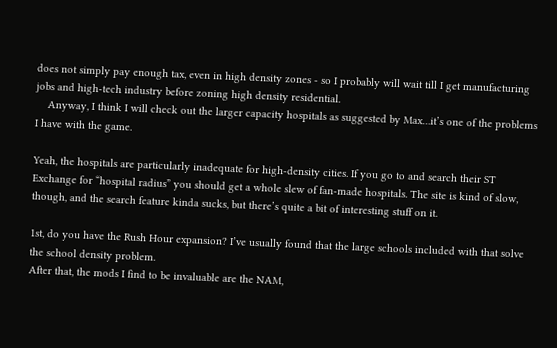does not simply pay enough tax, even in high density zones - so I probably will wait till I get manufacturing jobs and high-tech industry before zoning high density residential.
    Anyway, I think I will check out the larger capacity hospitals as suggested by Max…it’s one of the problems I have with the game.

Yeah, the hospitals are particularly inadequate for high-density cities. If you go to and search their ST Exchange for “hospital radius” you should get a whole slew of fan-made hospitals. The site is kind of slow, though, and the search feature kinda sucks, but there’s quite a bit of interesting stuff on it.

1st, do you have the Rush Hour expansion? I’ve usually found that the large schools included with that solve the school density problem.
After that, the mods I find to be invaluable are the NAM,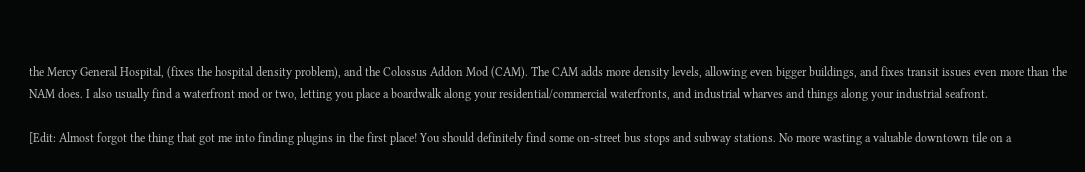the Mercy General Hospital, (fixes the hospital density problem), and the Colossus Addon Mod (CAM). The CAM adds more density levels, allowing even bigger buildings, and fixes transit issues even more than the NAM does. I also usually find a waterfront mod or two, letting you place a boardwalk along your residential/commercial waterfronts, and industrial wharves and things along your industrial seafront.

[Edit: Almost forgot the thing that got me into finding plugins in the first place! You should definitely find some on-street bus stops and subway stations. No more wasting a valuable downtown tile on a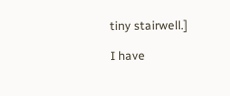tiny stairwell.]

I have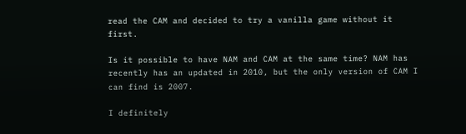read the CAM and decided to try a vanilla game without it first.

Is it possible to have NAM and CAM at the same time? NAM has recently has an updated in 2010, but the only version of CAM I can find is 2007.

I definitely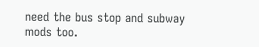need the bus stop and subway mods too.